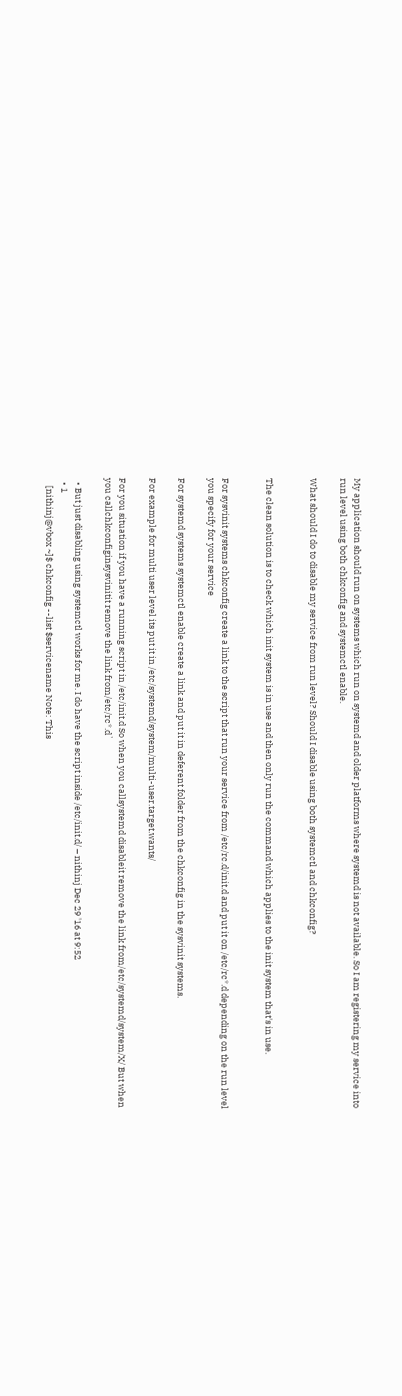My application should run on systems which run on systemd and older platforms where systemd is not available. So I am registering my service into run level using both chkconfig and systemctl enable.

What should I do to disable my service from run level? Should I disable using both systemctl and chkconfig?


The clean solution is to check which init system is in use and then only run the command which applies to the init system that's in use.


For sysvinit systems chkconfig create a link to the script that run your service from /etc/rc.d/init.d and put it on /etc/rc*.d depending on the run level you specify for your service

For systemd systems systemctl enable create a link and put it in deferent folder from the chkconfig in the sysvinit systems.

For example for multi user level its put it in /etc/systemd/system/multi-user.target.wants/

For you situation if you have a running script in /etc/init.d So when you callsystemd disableit remove the link from/etc/systemd/system/X/ But when you callchkconfiginsysvinitit remove the link from/etc/rc*.d`

  • But just disabling using systemctl works for me. I do have the script inside /etc/init.d/ – nithinj Dec 29 '16 at 9:52
  • 1
    [nithinj@vbox ~]$ chkconfig --list $servicename Note: This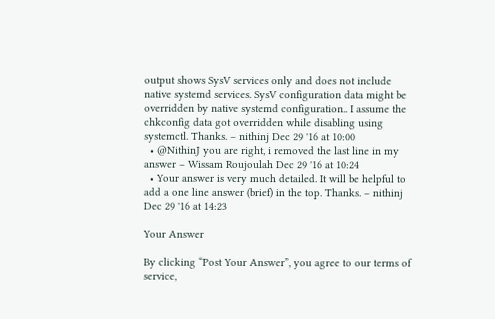output shows SysV services only and does not include native systemd services. SysV configuration data might be overridden by native systemd configuration.. I assume the chkconfig data got overridden while disabling using systemctl. Thanks. – nithinj Dec 29 '16 at 10:00
  • @NithinJ you are right, i removed the last line in my answer – Wissam Roujoulah Dec 29 '16 at 10:24
  • Your answer is very much detailed. It will be helpful to add a one line answer (brief) in the top. Thanks. – nithinj Dec 29 '16 at 14:23

Your Answer

By clicking “Post Your Answer”, you agree to our terms of service,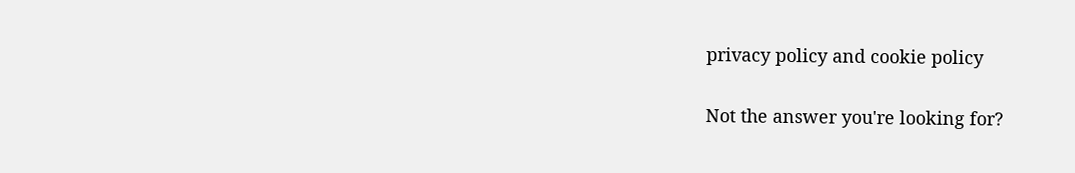privacy policy and cookie policy

Not the answer you're looking for?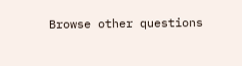Browse other questions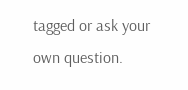tagged or ask your own question.